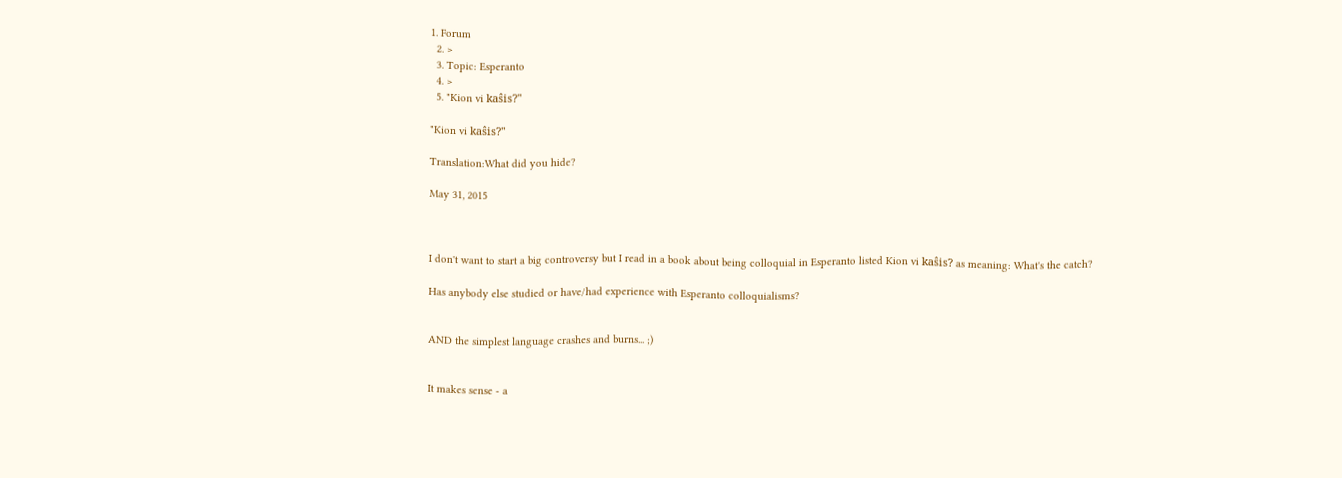1. Forum
  2. >
  3. Topic: Esperanto
  4. >
  5. "Kion vi kaŝis?"

"Kion vi kaŝis?"

Translation:What did you hide?

May 31, 2015



I don't want to start a big controversy but I read in a book about being colloquial in Esperanto listed Kion vi kaŝis? as meaning: What's the catch?

Has anybody else studied or have/had experience with Esperanto colloquialisms?


AND the simplest language crashes and burns... ;)


It makes sense - a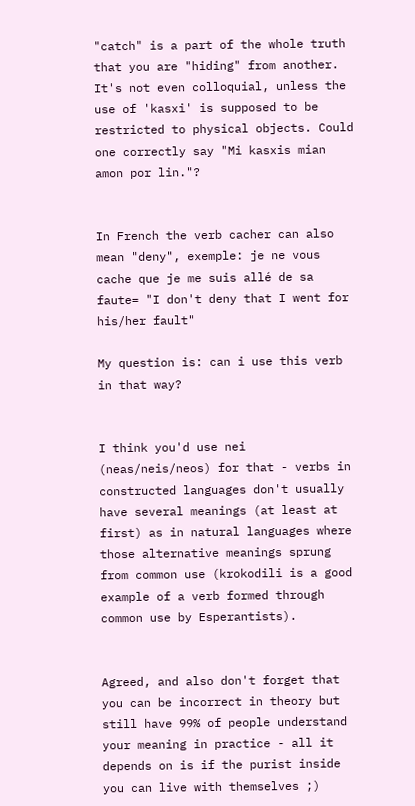"catch" is a part of the whole truth that you are "hiding" from another. It's not even colloquial, unless the use of 'kasxi' is supposed to be restricted to physical objects. Could one correctly say "Mi kasxis mian amon por lin."?


In French the verb cacher can also mean "deny", exemple: je ne vous cache que je me suis allé de sa faute= "I don't deny that I went for his/her fault"

My question is: can i use this verb in that way?


I think you'd use nei (neas/neis/neos) for that - verbs in constructed languages don't usually have several meanings (at least at first) as in natural languages where those alternative meanings sprung from common use (krokodili is a good example of a verb formed through common use by Esperantists).


Agreed, and also don't forget that you can be incorrect in theory but still have 99% of people understand your meaning in practice - all it depends on is if the purist inside you can live with themselves ;)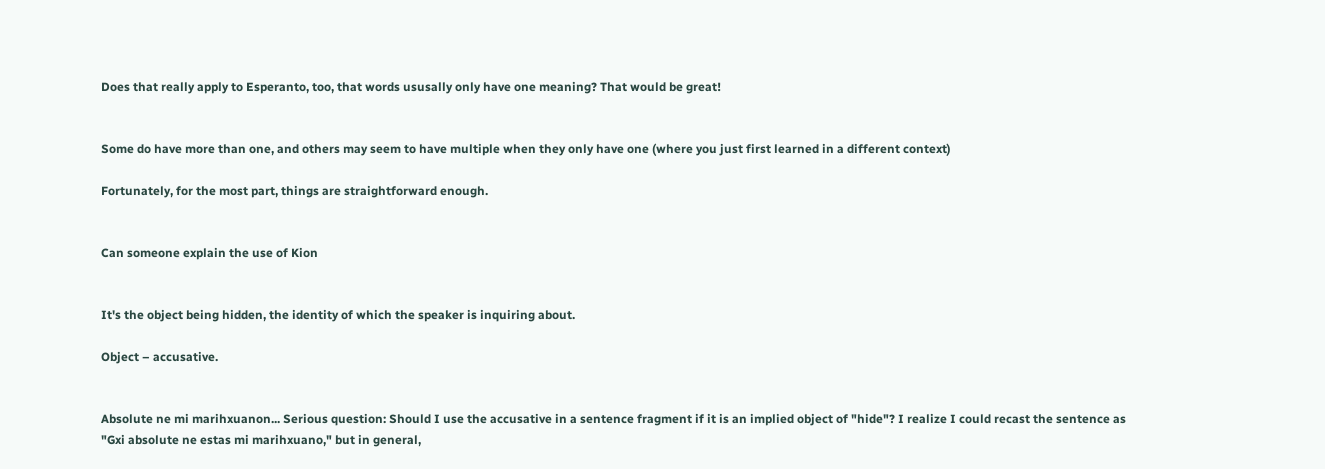Does that really apply to Esperanto, too, that words ususally only have one meaning? That would be great!


Some do have more than one, and others may seem to have multiple when they only have one (where you just first learned in a different context)

Fortunately, for the most part, things are straightforward enough.


Can someone explain the use of Kion


It's the object being hidden, the identity of which the speaker is inquiring about.

Object – accusative.


Absolute ne mi marihxuanon... Serious question: Should I use the accusative in a sentence fragment if it is an implied object of "hide"? I realize I could recast the sentence as "Gxi absolute ne estas mi marihxuano," but in general,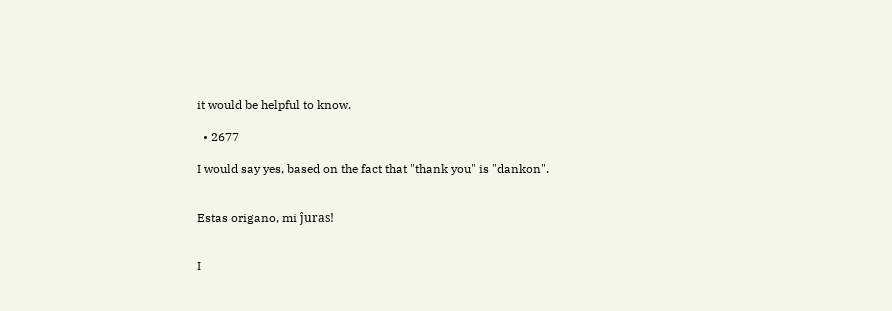it would be helpful to know.

  • 2677

I would say yes, based on the fact that "thank you" is "dankon".


Estas origano, mi ĵuras!


I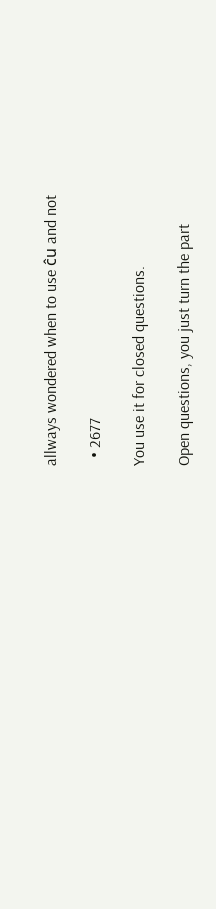allways wondered when to use ĉu and not

  • 2677

You use it for closed questions.

Open questions, you just turn the part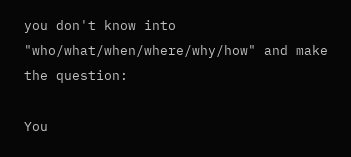you don't know into "who/what/when/where/why/how" and make the question:

You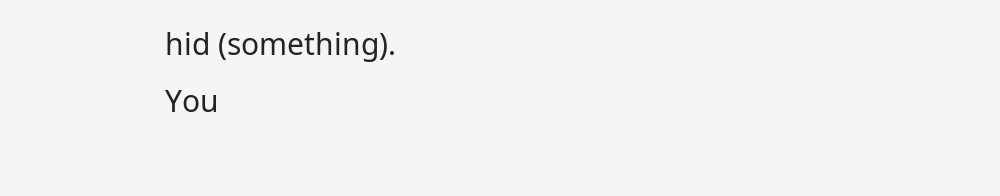hid (something).
You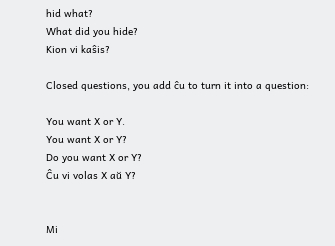hid what?
What did you hide?
Kion vi kaŝis?

Closed questions, you add ĉu to turn it into a question:

You want X or Y.
You want X or Y?
Do you want X or Y?
Ĉu vi volas X aŭ Y?


Mi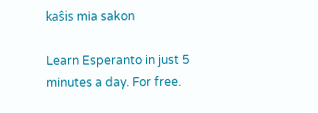kaŝis mia sakon

Learn Esperanto in just 5 minutes a day. For free.